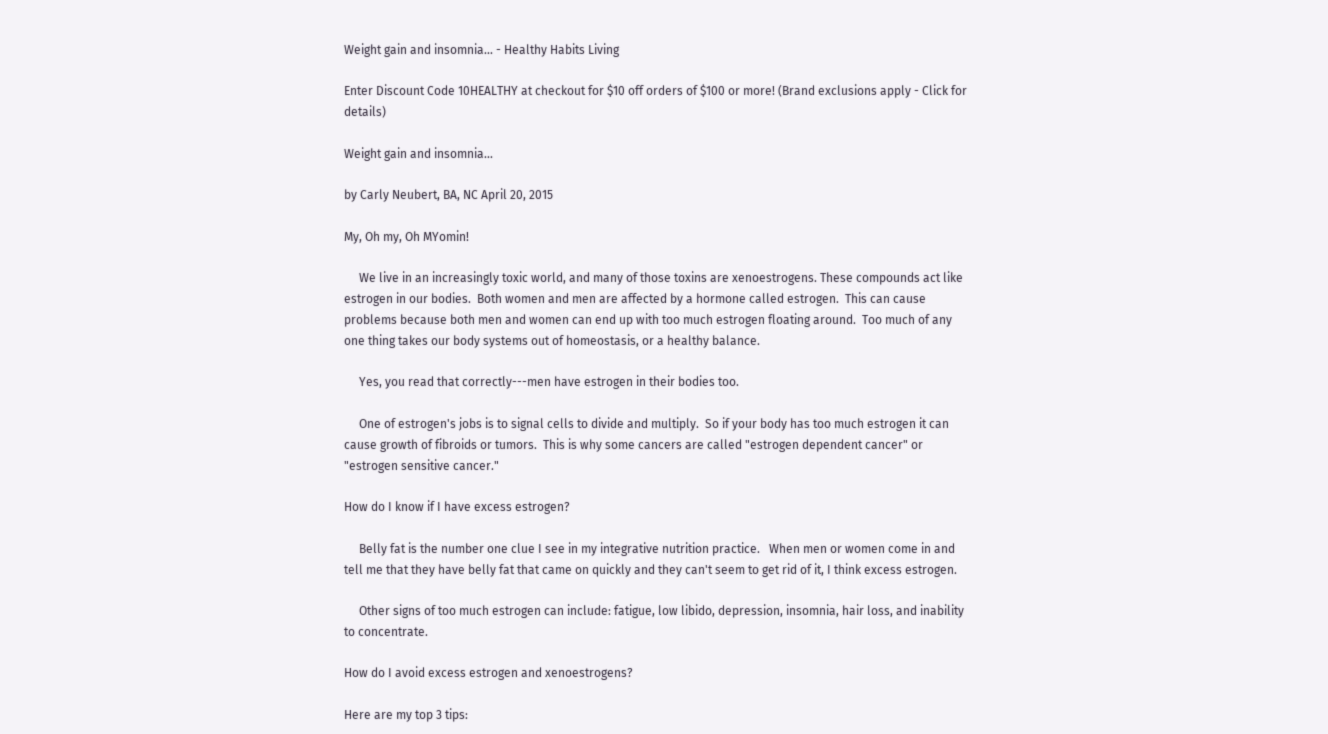Weight gain and insomnia... - Healthy Habits Living

Enter Discount Code 10HEALTHY at checkout for $10 off orders of $100 or more! (Brand exclusions apply - Click for details)

Weight gain and insomnia...

by Carly Neubert, BA, NC April 20, 2015

My, Oh my, Oh MYomin!

     We live in an increasingly toxic world, and many of those toxins are xenoestrogens. These compounds act like estrogen in our bodies.  Both women and men are affected by a hormone called estrogen.  This can cause problems because both men and women can end up with too much estrogen floating around.  Too much of any one thing takes our body systems out of homeostasis, or a healthy balance.

     Yes, you read that correctly---men have estrogen in their bodies too.

     One of estrogen's jobs is to signal cells to divide and multiply.  So if your body has too much estrogen it can cause growth of fibroids or tumors.  This is why some cancers are called "estrogen dependent cancer" or "estrogen sensitive cancer."

How do I know if I have excess estrogen?

     Belly fat is the number one clue I see in my integrative nutrition practice.   When men or women come in and tell me that they have belly fat that came on quickly and they can't seem to get rid of it, I think excess estrogen.

     Other signs of too much estrogen can include: fatigue, low libido, depression, insomnia, hair loss, and inability to concentrate.

How do I avoid excess estrogen and xenoestrogens?

Here are my top 3 tips: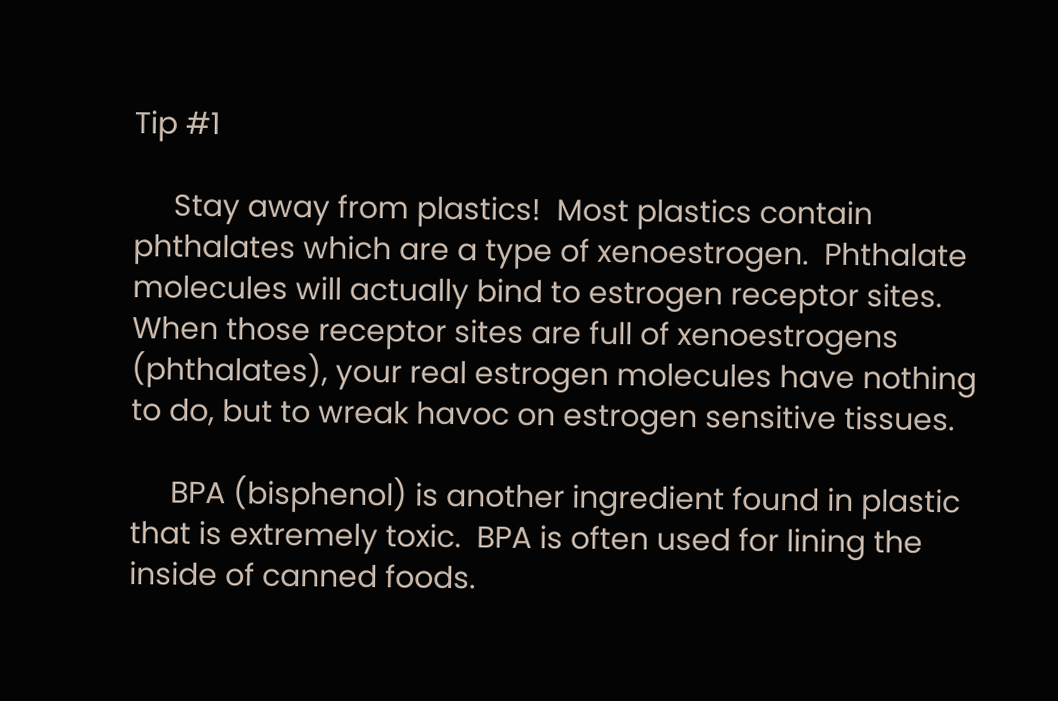Tip #1

     Stay away from plastics!  Most plastics contain phthalates which are a type of xenoestrogen.  Phthalate molecules will actually bind to estrogen receptor sites.  When those receptor sites are full of xenoestrogens (phthalates), your real estrogen molecules have nothing to do, but to wreak havoc on estrogen sensitive tissues.

     BPA (bisphenol) is another ingredient found in plastic that is extremely toxic.  BPA is often used for lining the inside of canned foods.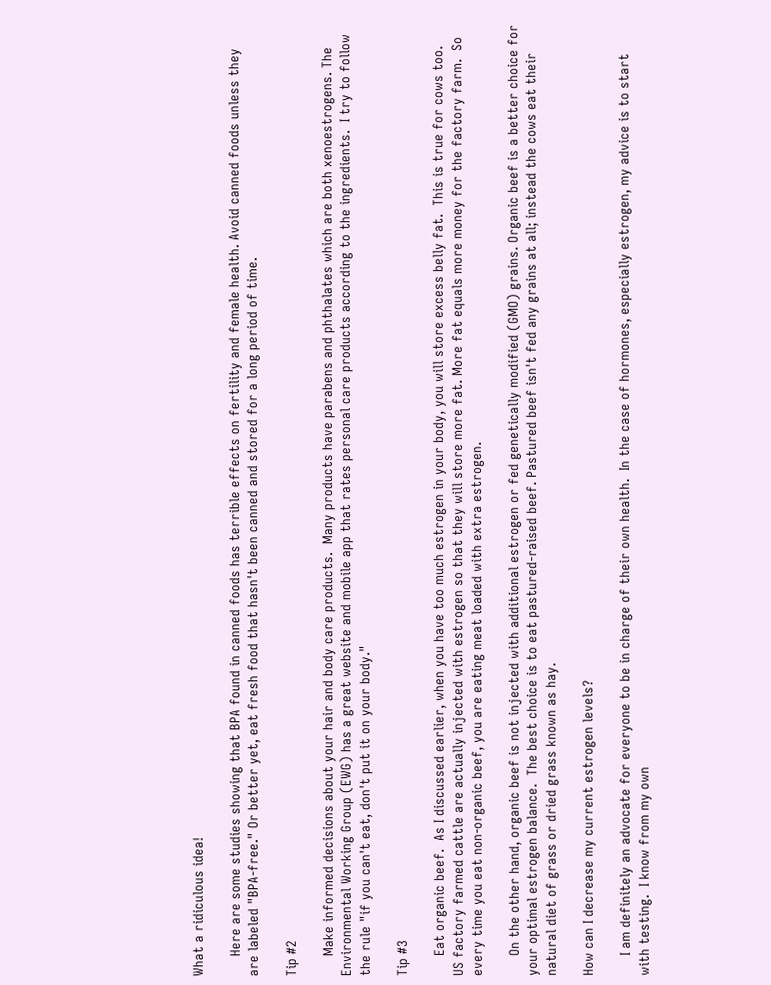What a ridiculous idea!

     Here are some studies showing that BPA found in canned foods has terrible effects on fertility and female health. Avoid canned foods unless they are labeled "BPA-free." Or better yet, eat fresh food that hasn't been canned and stored for a long period of time.

Tip #2

     Make informed decisions about your hair and body care products.  Many products have parabens and phthalates which are both xenoestrogens. The Environmental Working Group (EWG) has a great website and mobile app that rates personal care products according to the ingredients.  I try to follow the rule "if you can't eat, don't put it on your body."

Tip #3

     Eat organic beef.  As I discussed earlier, when you have too much estrogen in your body, you will store excess belly fat.  This is true for cows too.  US factory farmed cattle are actually injected with estrogen so that they will store more fat. More fat equals more money for the factory farm.  So every time you eat non-organic beef, you are eating meat loaded with extra estrogen.

     On the other hand, organic beef is not injected with additional estrogen or fed genetically modified (GMO) grains. Organic beef is a better choice for your optimal estrogen balance.  The best choice is to eat pastured-raised beef. Pastured beef isn't fed any grains at all; instead the cows eat their natural diet of grass or dried grass known as hay.

How can I decrease my current estrogen levels?

     I am definitely an advocate for everyone to be in charge of their own health.  In the case of hormones, especially estrogen, my advice is to start with testing.  I know from my own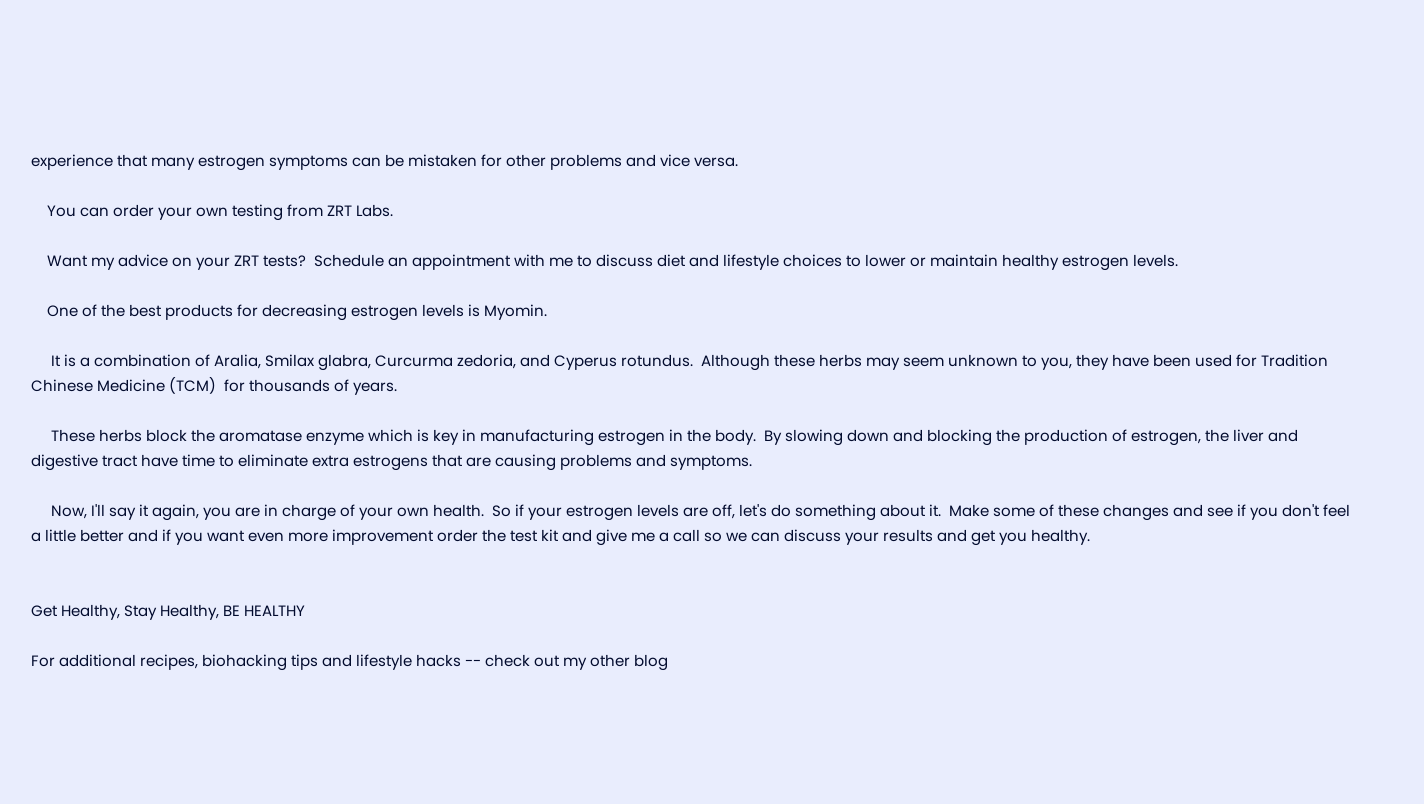experience that many estrogen symptoms can be mistaken for other problems and vice versa.

    You can order your own testing from ZRT Labs.

    Want my advice on your ZRT tests?  Schedule an appointment with me to discuss diet and lifestyle choices to lower or maintain healthy estrogen levels.

    One of the best products for decreasing estrogen levels is Myomin.

     It is a combination of Aralia, Smilax glabra, Curcurma zedoria, and Cyperus rotundus.  Although these herbs may seem unknown to you, they have been used for Tradition Chinese Medicine (TCM)  for thousands of years.

     These herbs block the aromatase enzyme which is key in manufacturing estrogen in the body.  By slowing down and blocking the production of estrogen, the liver and digestive tract have time to eliminate extra estrogens that are causing problems and symptoms.

     Now, I'll say it again, you are in charge of your own health.  So if your estrogen levels are off, let's do something about it.  Make some of these changes and see if you don't feel a little better and if you want even more improvement order the test kit and give me a call so we can discuss your results and get you healthy.


Get Healthy, Stay Healthy, BE HEALTHY

For additional recipes, biohacking tips and lifestyle hacks -- check out my other blog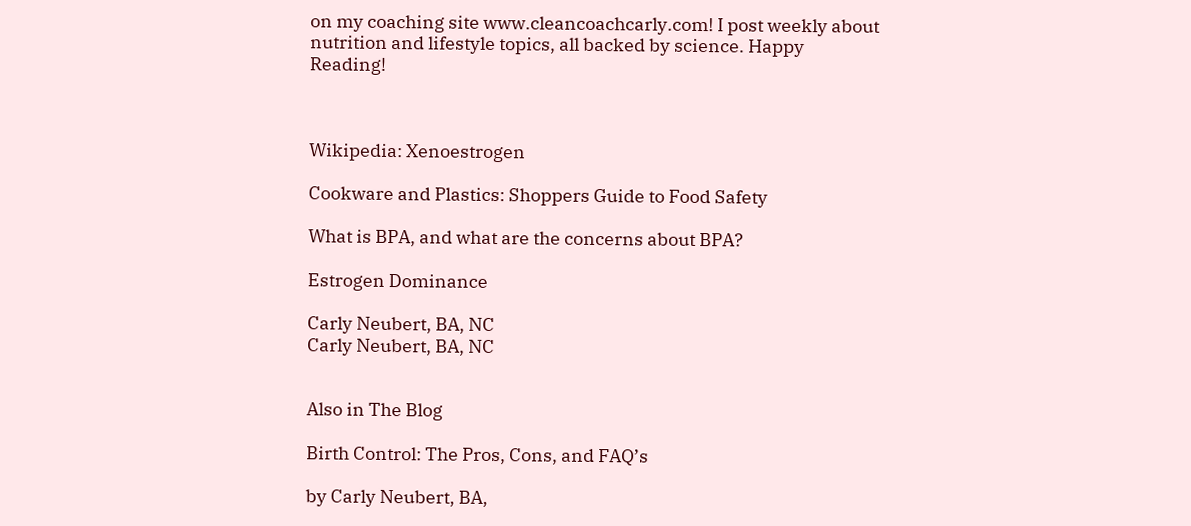on my coaching site www.cleancoachcarly.com! I post weekly about nutrition and lifestyle topics, all backed by science. Happy Reading!



Wikipedia: Xenoestrogen

Cookware and Plastics: Shoppers Guide to Food Safety

What is BPA, and what are the concerns about BPA?

Estrogen Dominance

Carly Neubert, BA, NC
Carly Neubert, BA, NC


Also in The Blog

Birth Control: The Pros, Cons, and FAQ’s

by Carly Neubert, BA,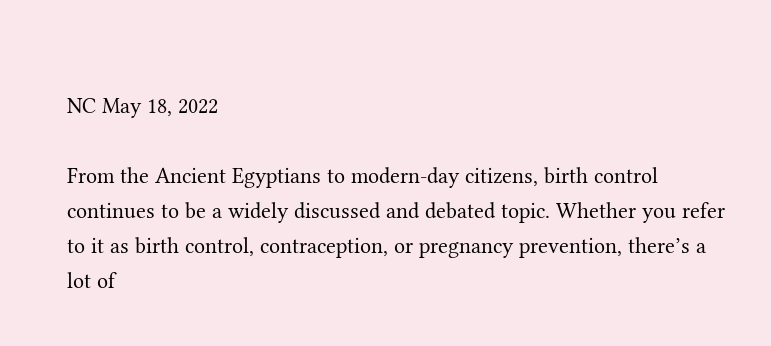NC May 18, 2022

From the Ancient Egyptians to modern-day citizens, birth control continues to be a widely discussed and debated topic. Whether you refer to it as birth control, contraception, or pregnancy prevention, there’s a lot of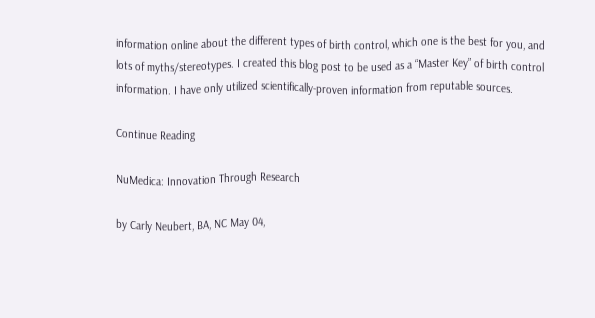information online about the different types of birth control, which one is the best for you, and lots of myths/stereotypes. I created this blog post to be used as a “Master Key” of birth control information. I have only utilized scientifically-proven information from reputable sources.

Continue Reading

NuMedica: Innovation Through Research

by Carly Neubert, BA, NC May 04,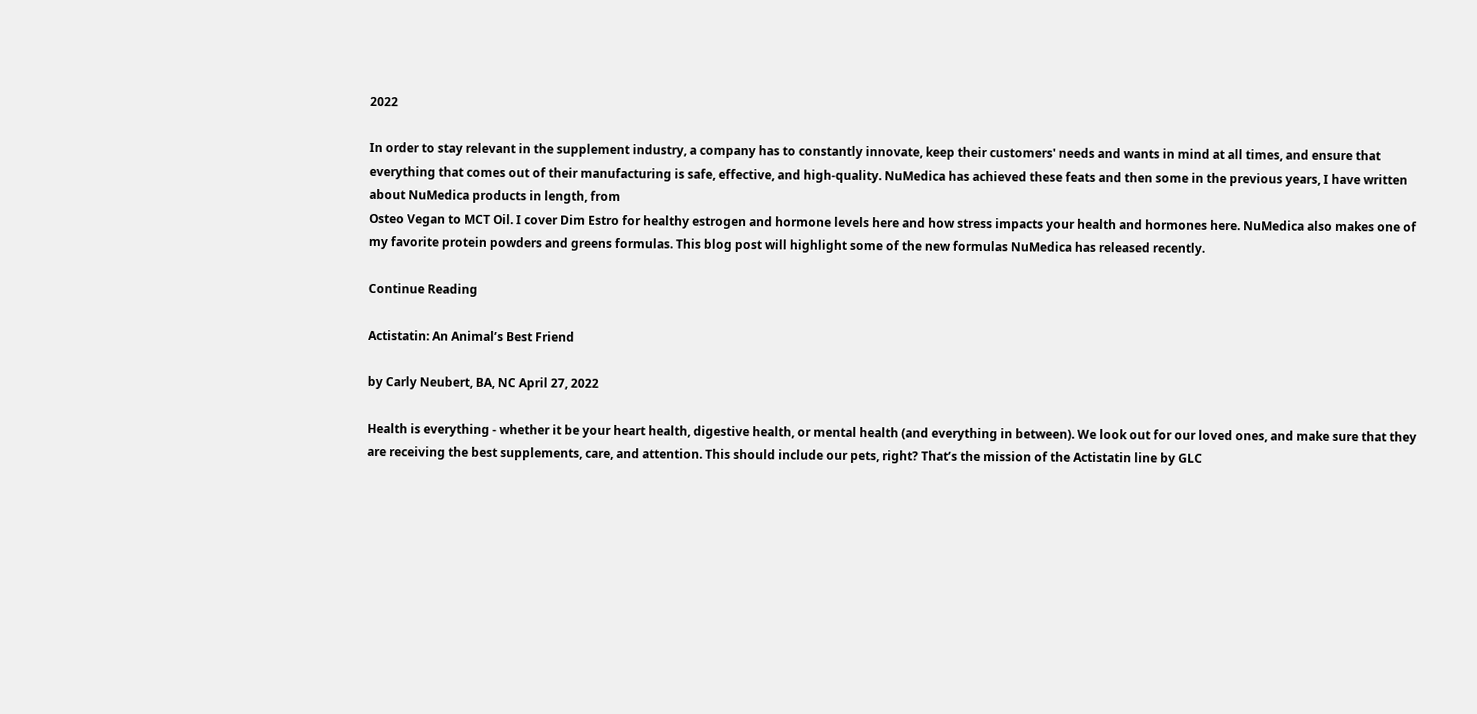2022

In order to stay relevant in the supplement industry, a company has to constantly innovate, keep their customers' needs and wants in mind at all times, and ensure that everything that comes out of their manufacturing is safe, effective, and high-quality. NuMedica has achieved these feats and then some in the previous years, I have written about NuMedica products in length, from
Osteo Vegan to MCT Oil. I cover Dim Estro for healthy estrogen and hormone levels here and how stress impacts your health and hormones here. NuMedica also makes one of my favorite protein powders and greens formulas. This blog post will highlight some of the new formulas NuMedica has released recently.

Continue Reading

Actistatin: An Animal’s Best Friend

by Carly Neubert, BA, NC April 27, 2022

Health is everything - whether it be your heart health, digestive health, or mental health (and everything in between). We look out for our loved ones, and make sure that they are receiving the best supplements, care, and attention. This should include our pets, right? That’s the mission of the Actistatin line by GLC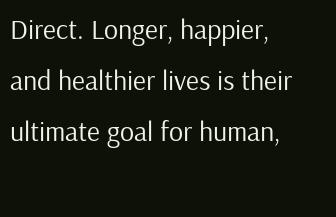Direct. Longer, happier, and healthier lives is their ultimate goal for human,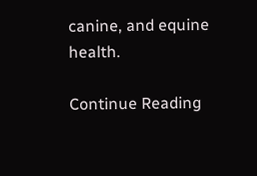canine, and equine health.

Continue Reading